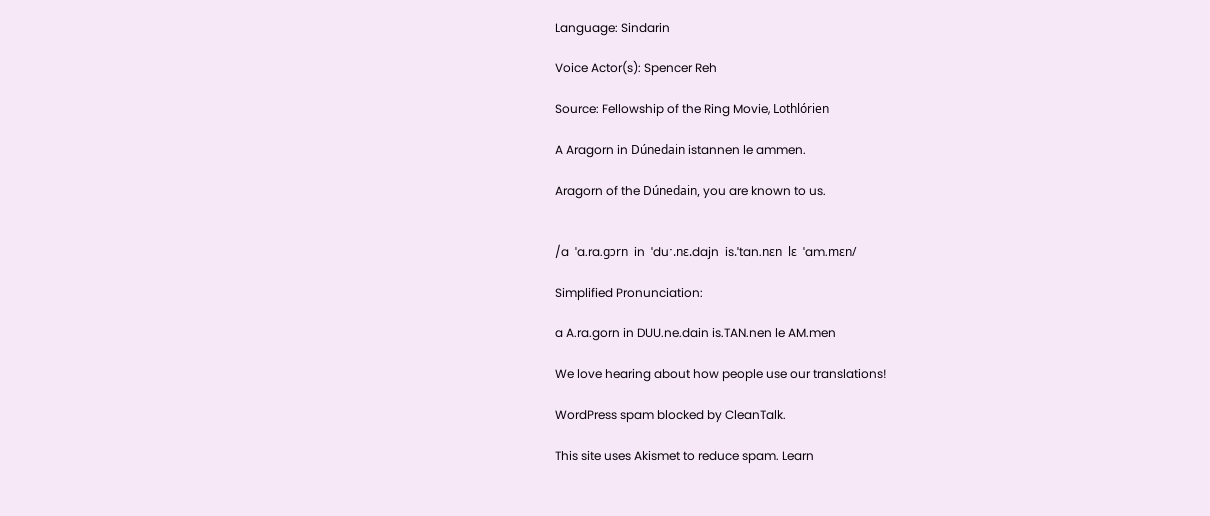Language: Sindarin

Voice Actor(s): Spencer Reh

Source: Fellowship of the Ring Movie, Lothlórien

A Aragorn in Dúnedain istannen le ammen.

Aragorn of the Dúnedain, you are known to us.


/a  ˈa.ra.gɔrn  in  ˈduˑ.nɛ.dajn  is.ˈtan.nɛn  lɛ  ˈam.mɛn/

Simplified Pronunciation:

a A.ra.gorn in DUU.ne.dain is.TAN.nen le AM.men

We love hearing about how people use our translations!

WordPress spam blocked by CleanTalk.

This site uses Akismet to reduce spam. Learn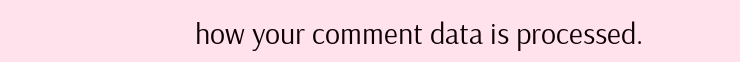how your comment data is processed.